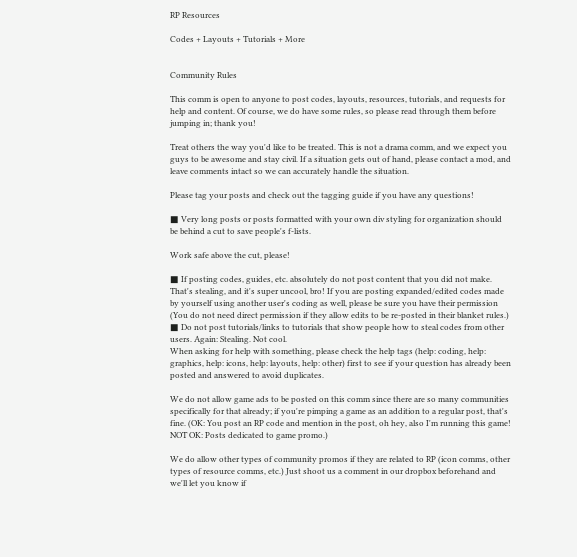RP Resources

Codes + Layouts + Tutorials + More


Community Rules

This comm is open to anyone to post codes, layouts, resources, tutorials, and requests for help and content. Of course, we do have some rules, so please read through them before jumping in; thank you!

Treat others the way you'd like to be treated. This is not a drama comm, and we expect you guys to be awesome and stay civil. If a situation gets out of hand, please contact a mod, and leave comments intact so we can accurately handle the situation.

Please tag your posts and check out the tagging guide if you have any questions!

■ Very long posts or posts formatted with your own div styling for organization should be behind a cut to save people's f-lists.

Work safe above the cut, please!

■ If posting codes, guides, etc. absolutely do not post content that you did not make. That's stealing, and it's super uncool, bro! If you are posting expanded/edited codes made by yourself using another user's coding as well, please be sure you have their permission (You do not need direct permission if they allow edits to be re-posted in their blanket rules.)
■ Do not post tutorials/links to tutorials that show people how to steal codes from other users. Again: Stealing. Not cool.
When asking for help with something, please check the help tags (help: coding, help: graphics, help: icons, help: layouts, help: other) first to see if your question has already been posted and answered to avoid duplicates.

We do not allow game ads to be posted on this comm since there are so many communities specifically for that already; if you're pimping a game as an addition to a regular post, that's fine. (OK: You post an RP code and mention in the post, oh hey, also I'm running this game! NOT OK: Posts dedicated to game promo.)

We do allow other types of community promos if they are related to RP (icon comms, other types of resource comms, etc.) Just shoot us a comment in our dropbox beforehand and we'll let you know if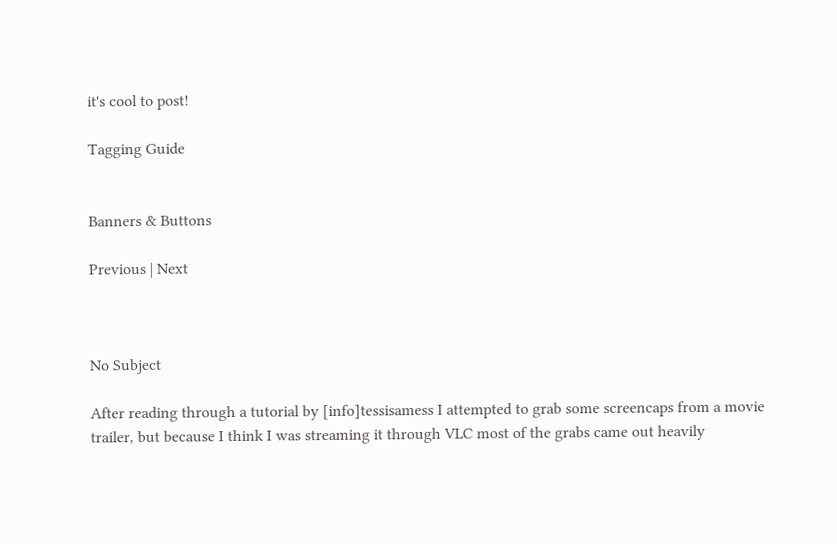it's cool to post!

Tagging Guide


Banners & Buttons

Previous | Next



No Subject

After reading through a tutorial by [info]tessisamess I attempted to grab some screencaps from a movie trailer, but because I think I was streaming it through VLC most of the grabs came out heavily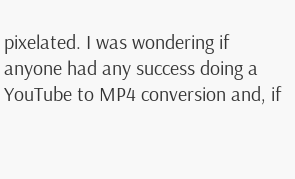pixelated. I was wondering if anyone had any success doing a YouTube to MP4 conversion and, if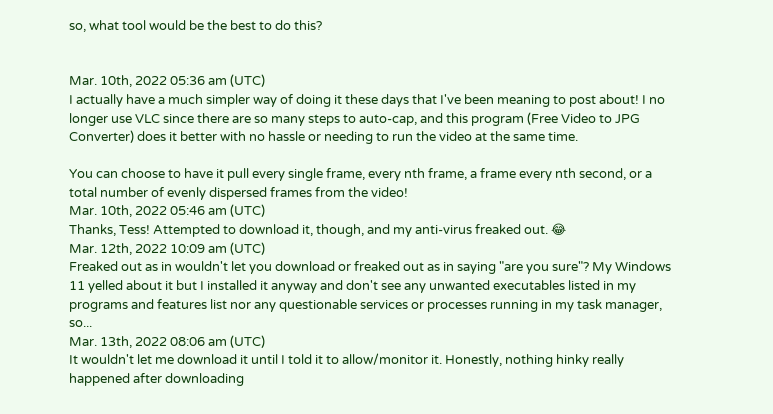so, what tool would be the best to do this?


Mar. 10th, 2022 05:36 am (UTC)
I actually have a much simpler way of doing it these days that I've been meaning to post about! I no longer use VLC since there are so many steps to auto-cap, and this program (Free Video to JPG Converter) does it better with no hassle or needing to run the video at the same time.

You can choose to have it pull every single frame, every nth frame, a frame every nth second, or a total number of evenly dispersed frames from the video!
Mar. 10th, 2022 05:46 am (UTC)
Thanks, Tess! Attempted to download it, though, and my anti-virus freaked out. 😂
Mar. 12th, 2022 10:09 am (UTC)
Freaked out as in wouldn't let you download or freaked out as in saying "are you sure"? My Windows 11 yelled about it but I installed it anyway and don't see any unwanted executables listed in my programs and features list nor any questionable services or processes running in my task manager, so...
Mar. 13th, 2022 08:06 am (UTC)
It wouldn't let me download it until I told it to allow/monitor it. Honestly, nothing hinky really happened after downloading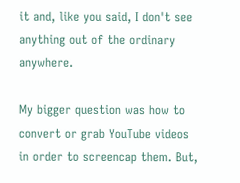it and, like you said, I don't see anything out of the ordinary anywhere.

My bigger question was how to convert or grab YouTube videos in order to screencap them. But,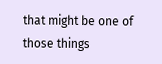that might be one of those things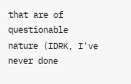that are of questionable nature (IDRK, I've never done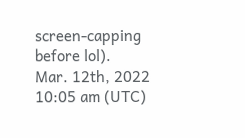screen-capping before lol).
Mar. 12th, 2022 10:05 am (UTC)